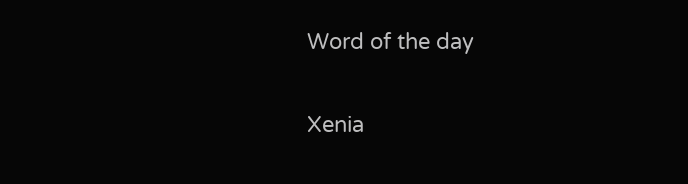Word of the day

Xenia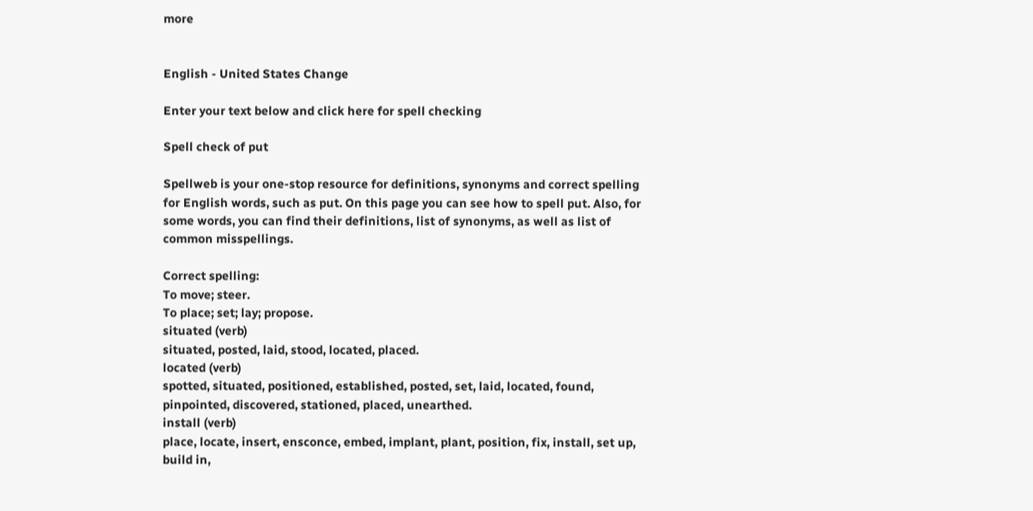more


English - United States Change

Enter your text below and click here for spell checking

Spell check of put

Spellweb is your one-stop resource for definitions, synonyms and correct spelling for English words, such as put. On this page you can see how to spell put. Also, for some words, you can find their definitions, list of synonyms, as well as list of common misspellings.

Correct spelling:
To move; steer.
To place; set; lay; propose.
situated (verb)
situated, posted, laid, stood, located, placed.
located (verb)
spotted, situated, positioned, established, posted, set, laid, located, found, pinpointed, discovered, stationed, placed, unearthed.
install (verb)
place, locate, insert, ensconce, embed, implant, plant, position, fix, install, set up, build in,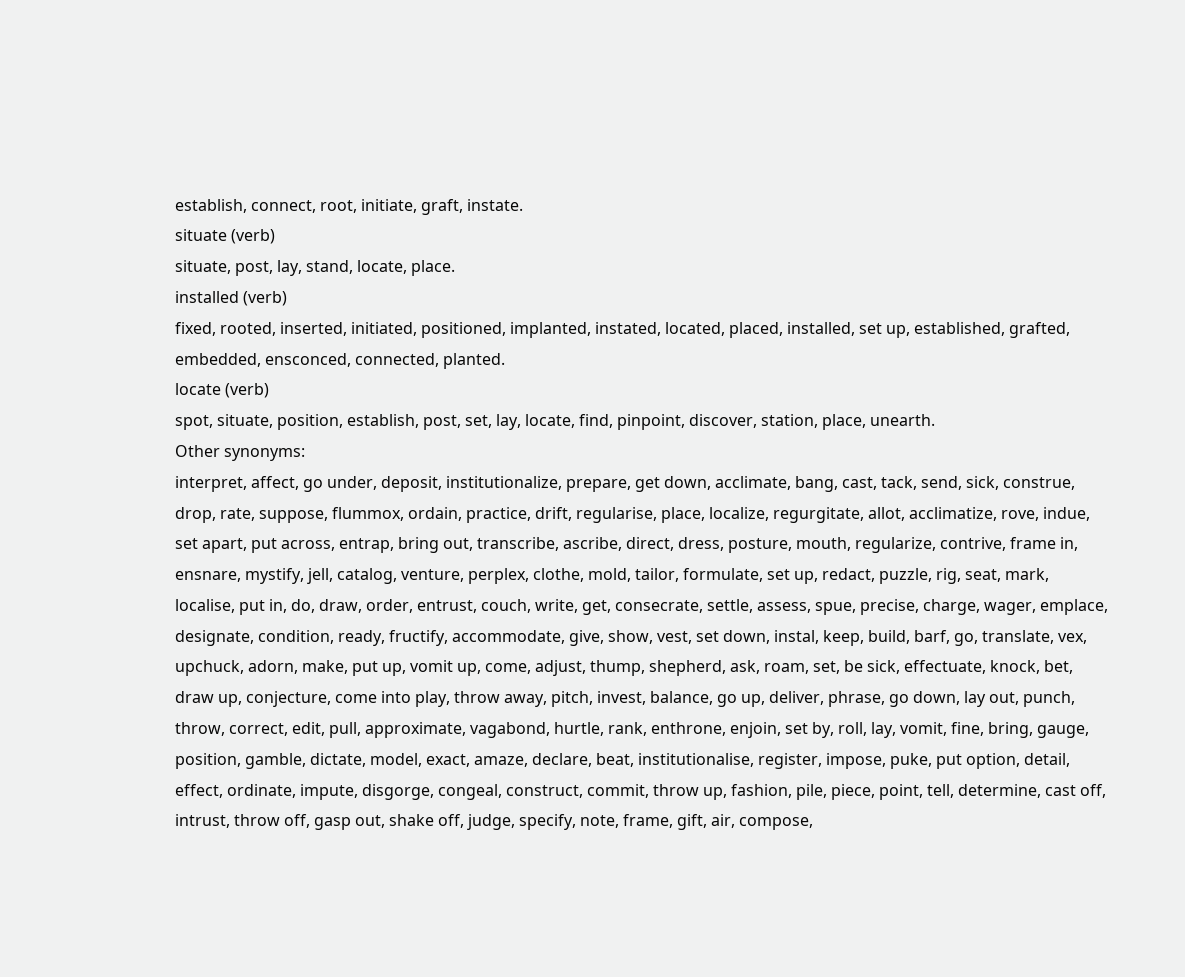establish, connect, root, initiate, graft, instate.
situate (verb)
situate, post, lay, stand, locate, place.
installed (verb)
fixed, rooted, inserted, initiated, positioned, implanted, instated, located, placed, installed, set up, established, grafted, embedded, ensconced, connected, planted.
locate (verb)
spot, situate, position, establish, post, set, lay, locate, find, pinpoint, discover, station, place, unearth.
Other synonyms:
interpret, affect, go under, deposit, institutionalize, prepare, get down, acclimate, bang, cast, tack, send, sick, construe, drop, rate, suppose, flummox, ordain, practice, drift, regularise, place, localize, regurgitate, allot, acclimatize, rove, indue, set apart, put across, entrap, bring out, transcribe, ascribe, direct, dress, posture, mouth, regularize, contrive, frame in, ensnare, mystify, jell, catalog, venture, perplex, clothe, mold, tailor, formulate, set up, redact, puzzle, rig, seat, mark, localise, put in, do, draw, order, entrust, couch, write, get, consecrate, settle, assess, spue, precise, charge, wager, emplace, designate, condition, ready, fructify, accommodate, give, show, vest, set down, instal, keep, build, barf, go, translate, vex, upchuck, adorn, make, put up, vomit up, come, adjust, thump, shepherd, ask, roam, set, be sick, effectuate, knock, bet, draw up, conjecture, come into play, throw away, pitch, invest, balance, go up, deliver, phrase, go down, lay out, punch, throw, correct, edit, pull, approximate, vagabond, hurtle, rank, enthrone, enjoin, set by, roll, lay, vomit, fine, bring, gauge, position, gamble, dictate, model, exact, amaze, declare, beat, institutionalise, register, impose, puke, put option, detail, effect, ordinate, impute, disgorge, congeal, construct, commit, throw up, fashion, pile, piece, point, tell, determine, cast off, intrust, throw off, gasp out, shake off, judge, specify, note, frame, gift, air, compose,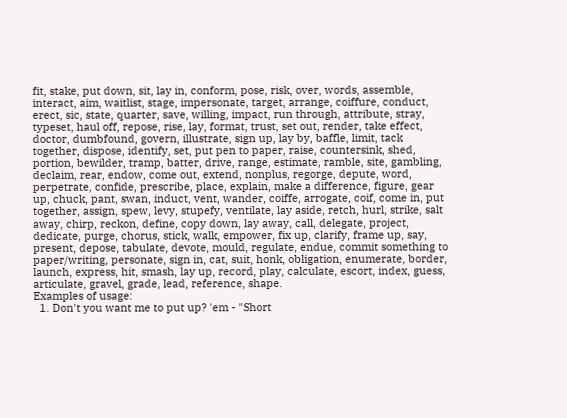fit, stake, put down, sit, lay in, conform, pose, risk, over, words, assemble, interact, aim, waitlist, stage, impersonate, target, arrange, coiffure, conduct, erect, sic, state, quarter, save, willing, impact, run through, attribute, stray, typeset, haul off, repose, rise, lay, format, trust, set out, render, take effect, doctor, dumbfound, govern, illustrate, sign up, lay by, baffle, limit, tack together, dispose, identify, set, put pen to paper, raise, countersink, shed, portion, bewilder, tramp, batter, drive, range, estimate, ramble, site, gambling, declaim, rear, endow, come out, extend, nonplus, regorge, depute, word, perpetrate, confide, prescribe, place, explain, make a difference, figure, gear up, chuck, pant, swan, induct, vent, wander, coiffe, arrogate, coif, come in, put together, assign, spew, levy, stupefy, ventilate, lay aside, retch, hurl, strike, salt away, chirp, reckon, define, copy down, lay away, call, delegate, project, dedicate, purge, chorus, stick, walk, empower, fix up, clarify, frame up, say, present, depose, tabulate, devote, mould, regulate, endue, commit something to paper/writing, personate, sign in, cat, suit, honk, obligation, enumerate, border, launch, express, hit, smash, lay up, record, play, calculate, escort, index, guess, articulate, gravel, grade, lead, reference, shape.
Examples of usage:
  1. Don't you want me to put up? 'em - "Short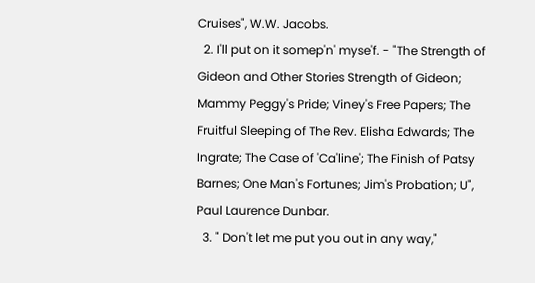Cruises", W.W. Jacobs.
  2. I'll put on it somep'n' myse'f. - "The Strength of Gideon and Other Stories Strength of Gideon; Mammy Peggy's Pride; Viney's Free Papers; The Fruitful Sleeping of The Rev. Elisha Edwards; The Ingrate; The Case of 'Ca'line'; The Finish of Patsy Barnes; One Man's Fortunes; Jim's Probation; U", Paul Laurence Dunbar.
  3. " Don't let me put you out in any way,"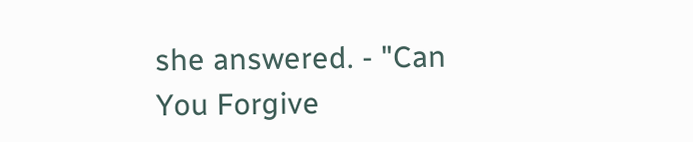she answered. - "Can You Forgive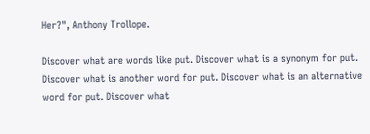Her?", Anthony Trollope.

Discover what are words like put. Discover what is a synonym for put. Discover what is another word for put. Discover what is an alternative word for put. Discover what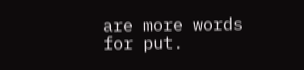are more words for put.